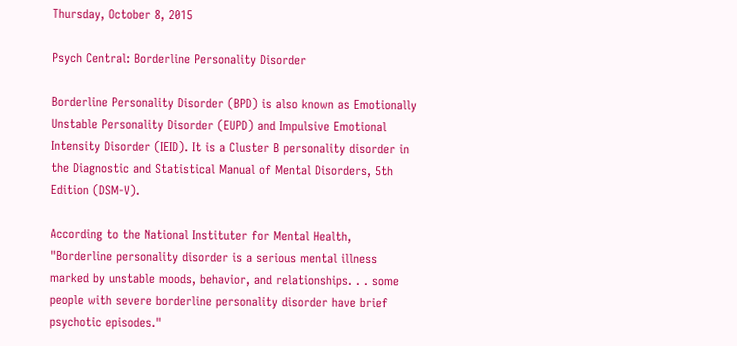Thursday, October 8, 2015

Psych Central: Borderline Personality Disorder

Borderline Personality Disorder (BPD) is also known as Emotionally Unstable Personality Disorder (EUPD) and Impulsive Emotional Intensity Disorder (IEID). It is a Cluster B personality disorder in the Diagnostic and Statistical Manual of Mental Disorders, 5th Edition (DSM-V).

According to the National Instituter for Mental Health, "Borderline personality disorder is a serious mental illness marked by unstable moods, behavior, and relationships. . . some people with severe borderline personality disorder have brief psychotic episodes."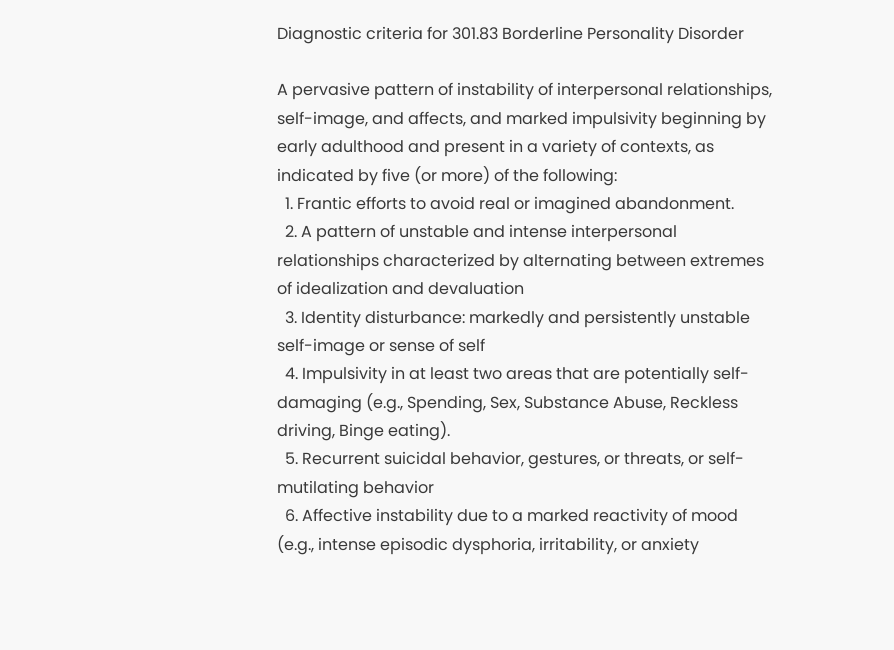Diagnostic criteria for 301.83 Borderline Personality Disorder

A pervasive pattern of instability of interpersonal relationships, self-image, and affects, and marked impulsivity beginning by early adulthood and present in a variety of contexts, as indicated by five (or more) of the following:
  1. Frantic efforts to avoid real or imagined abandonment.
  2. A pattern of unstable and intense interpersonal relationships characterized by alternating between extremes of idealization and devaluation
  3. Identity disturbance: markedly and persistently unstable self-image or sense of self
  4. Impulsivity in at least two areas that are potentially self-damaging (e.g., Spending, Sex, Substance Abuse, Reckless driving, Binge eating).
  5. Recurrent suicidal behavior, gestures, or threats, or self-mutilating behavior
  6. Affective instability due to a marked reactivity of mood (e.g., intense episodic dysphoria, irritability, or anxiety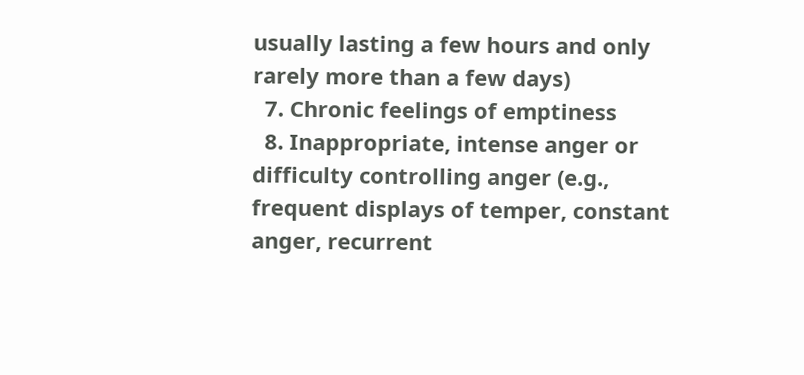usually lasting a few hours and only rarely more than a few days)
  7. Chronic feelings of emptiness
  8. Inappropriate, intense anger or difficulty controlling anger (e.g., frequent displays of temper, constant anger, recurrent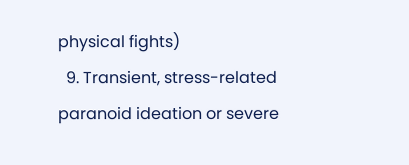physical fights)
  9. Transient, stress-related paranoid ideation or severe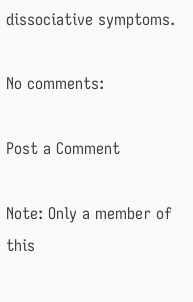dissociative symptoms.

No comments:

Post a Comment

Note: Only a member of this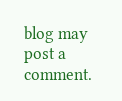blog may post a comment.